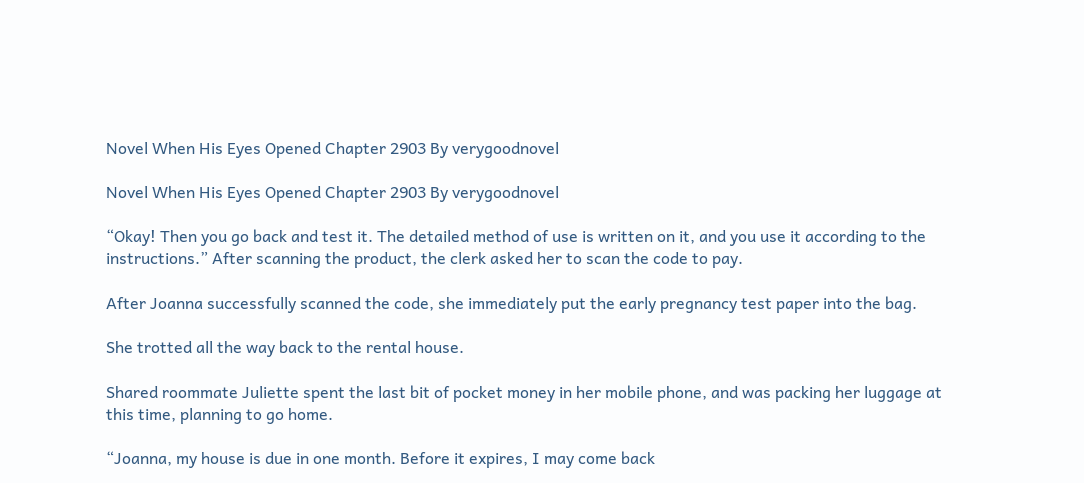Novel When His Eyes Opened Chapter 2903 By verygoodnovel

Novel When His Eyes Opened Chapter 2903 By verygoodnovel

“Okay! Then you go back and test it. The detailed method of use is written on it, and you use it according to the instructions.” After scanning the product, the clerk asked her to scan the code to pay.

After Joanna successfully scanned the code, she immediately put the early pregnancy test paper into the bag.

She trotted all the way back to the rental house.

Shared roommate Juliette spent the last bit of pocket money in her mobile phone, and was packing her luggage at this time, planning to go home.

“Joanna, my house is due in one month. Before it expires, I may come back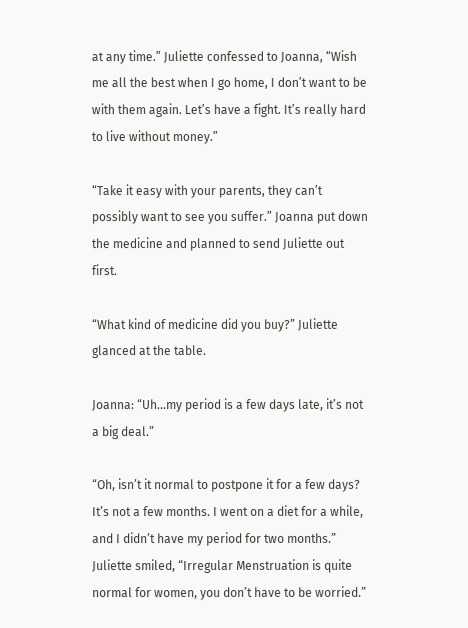at any time.” Juliette confessed to Joanna, “Wish me all the best when I go home, I don’t want to be with them again. Let’s have a fight. It’s really hard to live without money.”

“Take it easy with your parents, they can’t possibly want to see you suffer.” Joanna put down the medicine and planned to send Juliette out first.

“What kind of medicine did you buy?” Juliette glanced at the table.

Joanna: “Uh…my period is a few days late, it’s not a big deal.”

“Oh, isn’t it normal to postpone it for a few days? It’s not a few months. I went on a diet for a while, and I didn’t have my period for two months.” Juliette smiled, “Irregular Menstruation is quite normal for women, you don’t have to be worried.”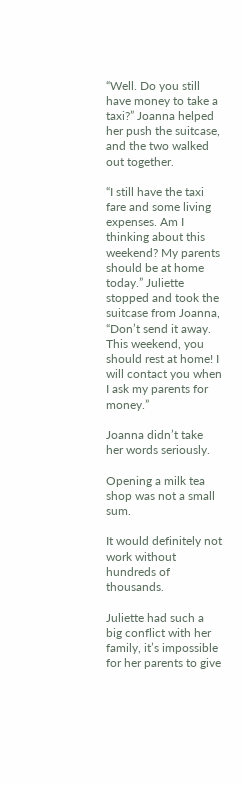“Well. Do you still have money to take a taxi?” Joanna helped her push the suitcase, and the two walked out together.

“I still have the taxi fare and some living expenses. Am I thinking about this weekend? My parents should be at home today.” Juliette stopped and took the suitcase from Joanna, “Don’t send it away. This weekend, you should rest at home! I will contact you when I ask my parents for money.”

Joanna didn’t take her words seriously.

Opening a milk tea shop was not a small sum.

It would definitely not work without hundreds of thousands.

Juliette had such a big conflict with her family, it’s impossible for her parents to give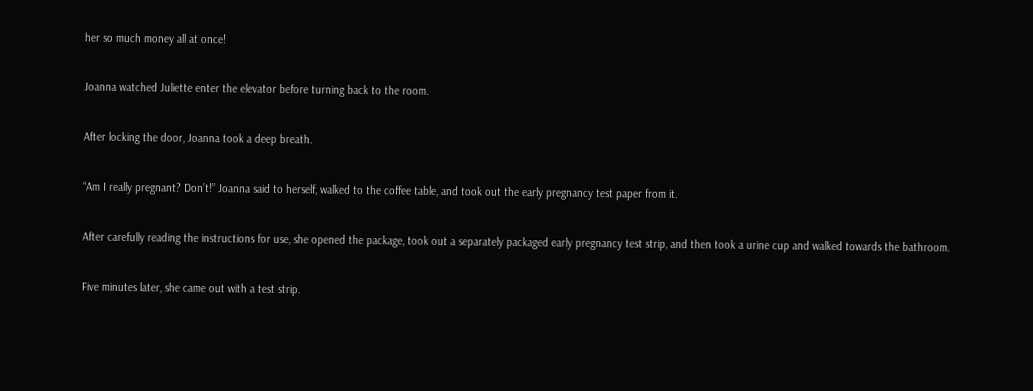her so much money all at once!

Joanna watched Juliette enter the elevator before turning back to the room.

After locking the door, Joanna took a deep breath.

“Am I really pregnant? Don’t!” Joanna said to herself, walked to the coffee table, and took out the early pregnancy test paper from it.

After carefully reading the instructions for use, she opened the package, took out a separately packaged early pregnancy test strip, and then took a urine cup and walked towards the bathroom.

Five minutes later, she came out with a test strip.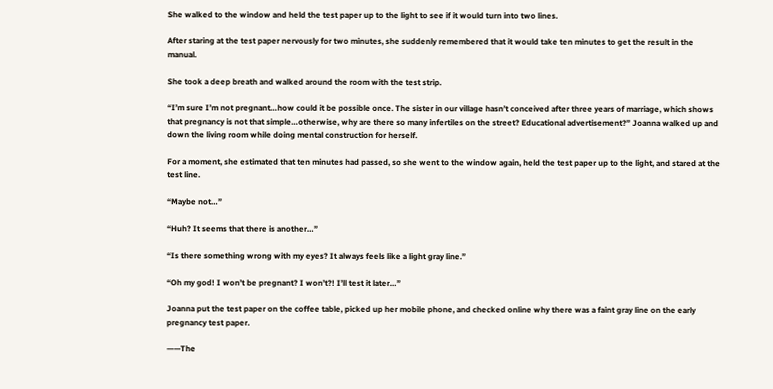She walked to the window and held the test paper up to the light to see if it would turn into two lines.

After staring at the test paper nervously for two minutes, she suddenly remembered that it would take ten minutes to get the result in the manual.

She took a deep breath and walked around the room with the test strip.

“I’m sure I’m not pregnant…how could it be possible once. The sister in our village hasn’t conceived after three years of marriage, which shows that pregnancy is not that simple…otherwise, why are there so many infertiles on the street? Educational advertisement?” Joanna walked up and down the living room while doing mental construction for herself.

For a moment, she estimated that ten minutes had passed, so she went to the window again, held the test paper up to the light, and stared at the test line.

“Maybe not…”

“Huh? It seems that there is another…”

“Is there something wrong with my eyes? It always feels like a light gray line.”

“Oh my god! I won’t be pregnant? I won’t?! I’ll test it later…”

Joanna put the test paper on the coffee table, picked up her mobile phone, and checked online why there was a faint gray line on the early pregnancy test paper.

——The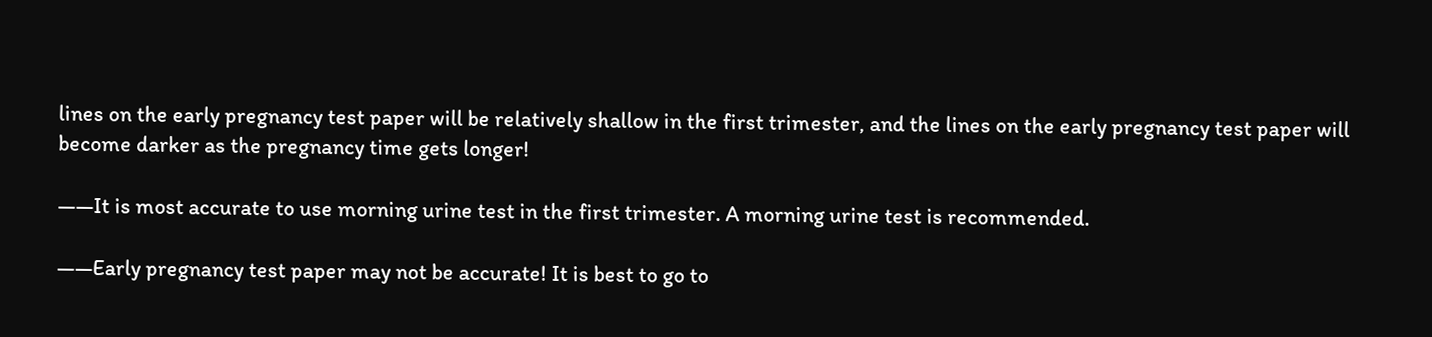lines on the early pregnancy test paper will be relatively shallow in the first trimester, and the lines on the early pregnancy test paper will become darker as the pregnancy time gets longer!

——It is most accurate to use morning urine test in the first trimester. A morning urine test is recommended.

——Early pregnancy test paper may not be accurate! It is best to go to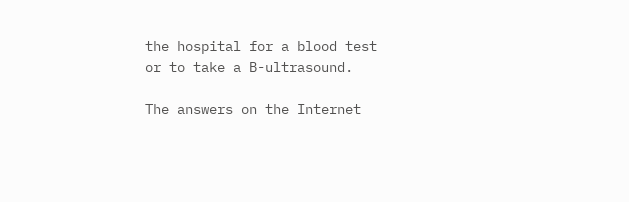the hospital for a blood test or to take a B-ultrasound.

The answers on the Internet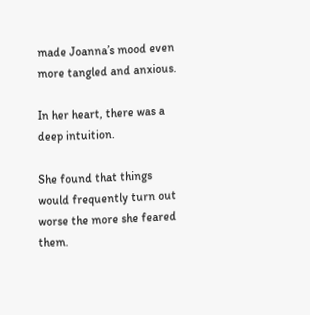made Joanna’s mood even more tangled and anxious.

In her heart, there was a deep intuition.

She found that things would frequently turn out worse the more she feared them.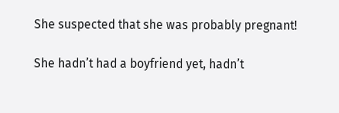She suspected that she was probably pregnant!

She hadn’t had a boyfriend yet, hadn’t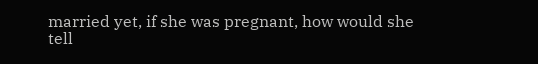married yet, if she was pregnant, how would she tell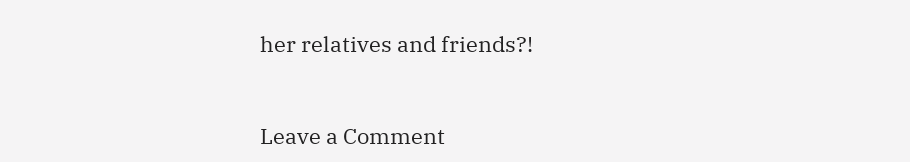her relatives and friends?!


Leave a Comment